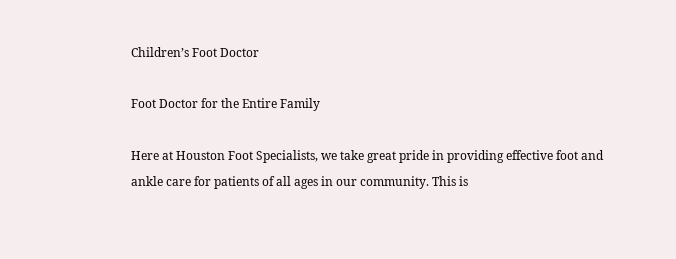Children’s Foot Doctor

Foot Doctor for the Entire Family

Here at Houston Foot Specialists, we take great pride in providing effective foot and ankle care for patients of all ages in our community. This is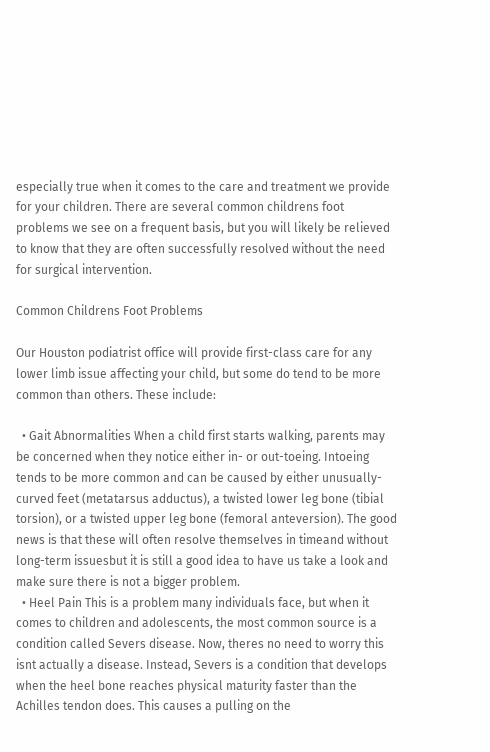especially true when it comes to the care and treatment we provide for your children. There are several common childrens foot problems we see on a frequent basis, but you will likely be relieved to know that they are often successfully resolved without the need for surgical intervention.

Common Childrens Foot Problems

Our Houston podiatrist office will provide first-class care for any lower limb issue affecting your child, but some do tend to be more common than others. These include:

  • Gait Abnormalities When a child first starts walking, parents may be concerned when they notice either in- or out-toeing. Intoeing tends to be more common and can be caused by either unusually-curved feet (metatarsus adductus), a twisted lower leg bone (tibial torsion), or a twisted upper leg bone (femoral anteversion). The good news is that these will often resolve themselves in timeand without long-term issuesbut it is still a good idea to have us take a look and make sure there is not a bigger problem.
  • Heel Pain This is a problem many individuals face, but when it comes to children and adolescents, the most common source is a condition called Severs disease. Now, theres no need to worry this isnt actually a disease. Instead, Severs is a condition that develops when the heel bone reaches physical maturity faster than the Achilles tendon does. This causes a pulling on the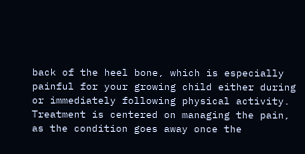back of the heel bone, which is especially painful for your growing child either during or immediately following physical activity. Treatment is centered on managing the pain, as the condition goes away once the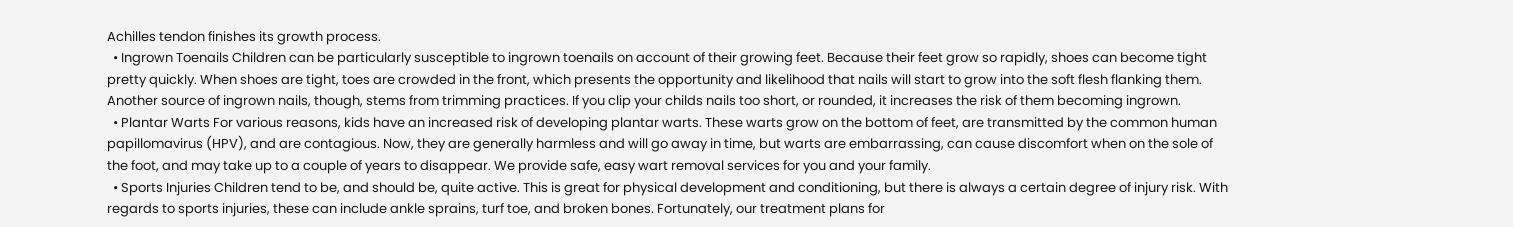Achilles tendon finishes its growth process.
  • Ingrown Toenails Children can be particularly susceptible to ingrown toenails on account of their growing feet. Because their feet grow so rapidly, shoes can become tight pretty quickly. When shoes are tight, toes are crowded in the front, which presents the opportunity and likelihood that nails will start to grow into the soft flesh flanking them. Another source of ingrown nails, though, stems from trimming practices. If you clip your childs nails too short, or rounded, it increases the risk of them becoming ingrown.
  • Plantar Warts For various reasons, kids have an increased risk of developing plantar warts. These warts grow on the bottom of feet, are transmitted by the common human papillomavirus (HPV), and are contagious. Now, they are generally harmless and will go away in time, but warts are embarrassing, can cause discomfort when on the sole of the foot, and may take up to a couple of years to disappear. We provide safe, easy wart removal services for you and your family.
  • Sports Injuries Children tend to be, and should be, quite active. This is great for physical development and conditioning, but there is always a certain degree of injury risk. With regards to sports injuries, these can include ankle sprains, turf toe, and broken bones. Fortunately, our treatment plans for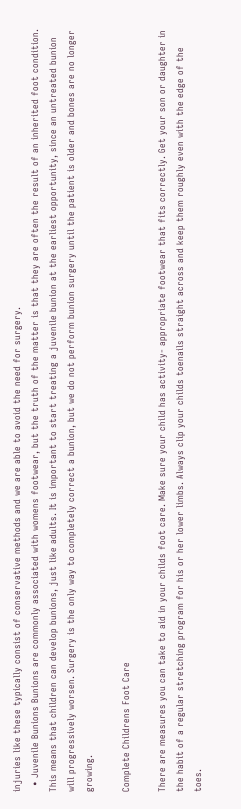injuries like these typically consist of conservative methods and we are able to avoid the need for surgery.
  • Juvenile Bunions Bunions are commonly associated with womens footwear, but the truth of the matter is that they are often the result of an inherited foot condition. This means that children can develop bunions, just like adults. It is important to start treating a juvenile bunion at the earliest opportunity, since an untreated bunion will progressively worsen. Surgery is the only way to completely correct a bunion, but we do not perform bunion surgery until the patient is older and bones are no longer growing.

Complete Childrens Foot Care

There are measures you can take to aid in your childs foot care. Make sure your child has activity- appropriate footwear that fits correctly. Get your son or daughter in the habit of a regular stretching program for his or her lower limbs. Always clip your childs toenails straight across and keep them roughly even with the edge of the toes.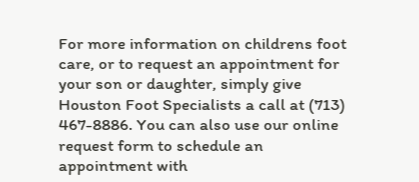For more information on childrens foot care, or to request an appointment for your son or daughter, simply give Houston Foot Specialists a call at (713) 467-8886. You can also use our online request form to schedule an appointment with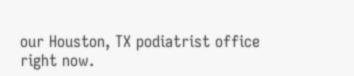our Houston, TX podiatrist office right now.